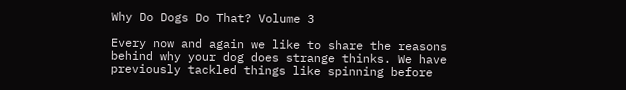Why Do Dogs Do That? Volume 3

Every now and again we like to share the reasons behind why your dog does strange thinks. We have previously tackled things like spinning before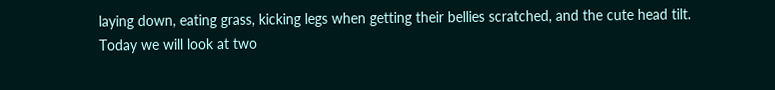laying down, eating grass, kicking legs when getting their bellies scratched, and the cute head tilt. Today we will look at two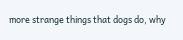more strange things that dogs do, why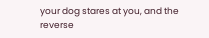your dog stares at you, and the reverse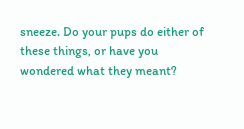sneeze. Do your pups do either of these things, or have you wondered what they meant?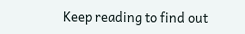Keep reading to find out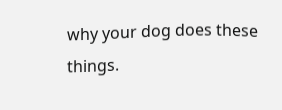why your dog does these things.